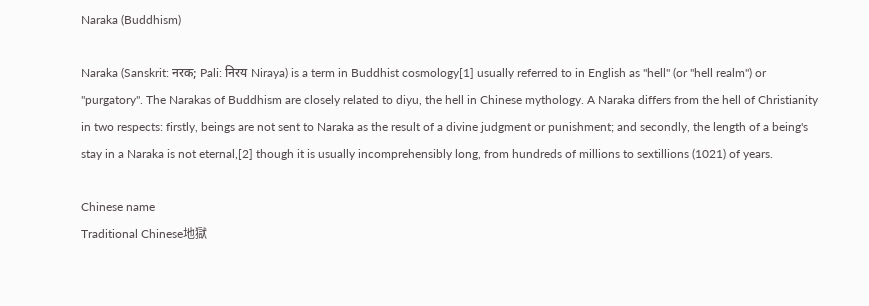Naraka (Buddhism)

Naraka (Sanskrit: नरक; Pali: निरय Niraya) is a term in Buddhist cosmology[1] usually referred to in English as "hell" (or "hell realm") or "purgatory". The Narakas of Buddhism are closely related to diyu, the hell in Chinese mythology. A Naraka differs from the hell of Christianity in two respects: firstly, beings are not sent to Naraka as the result of a divine judgment or punishment; and secondly, the length of a being's stay in a Naraka is not eternal,[2] though it is usually incomprehensibly long, from hundreds of millions to sextillions (1021) of years.

Chinese name
Traditional Chinese地獄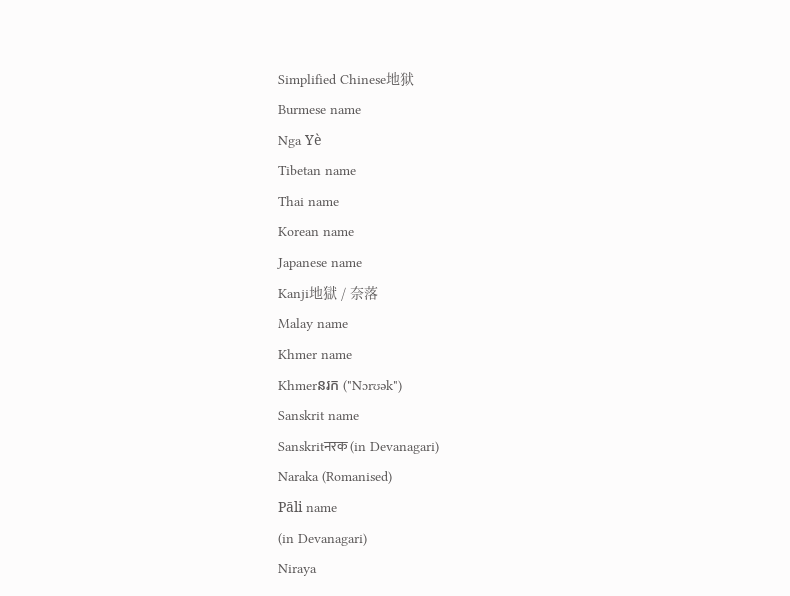Simplified Chinese地狱
Burmese name
Nga Yè
Tibetan name
Thai name
Korean name
Japanese name
Kanji地獄 / 奈落
Malay name
Khmer name
Khmerនរក ("Nɔrʊək")
Sanskrit name
Sanskritनरक (in Devanagari)
Naraka (Romanised)
Pāli name
(in Devanagari)
Niraya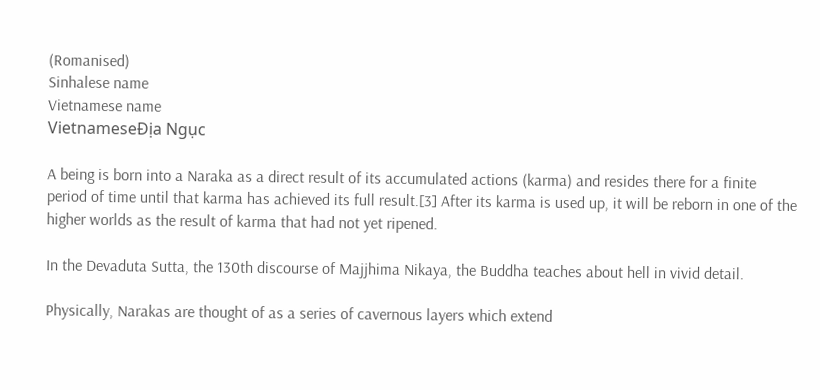(Romanised)
Sinhalese name
Vietnamese name
VietnameseĐịa Ngục

A being is born into a Naraka as a direct result of its accumulated actions (karma) and resides there for a finite period of time until that karma has achieved its full result.[3] After its karma is used up, it will be reborn in one of the higher worlds as the result of karma that had not yet ripened.

In the Devaduta Sutta, the 130th discourse of Majjhima Nikaya, the Buddha teaches about hell in vivid detail.

Physically, Narakas are thought of as a series of cavernous layers which extend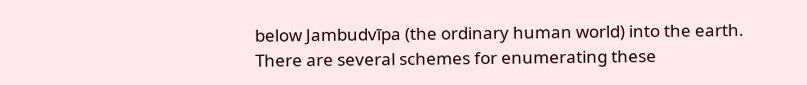below Jambudvīpa (the ordinary human world) into the earth. There are several schemes for enumerating these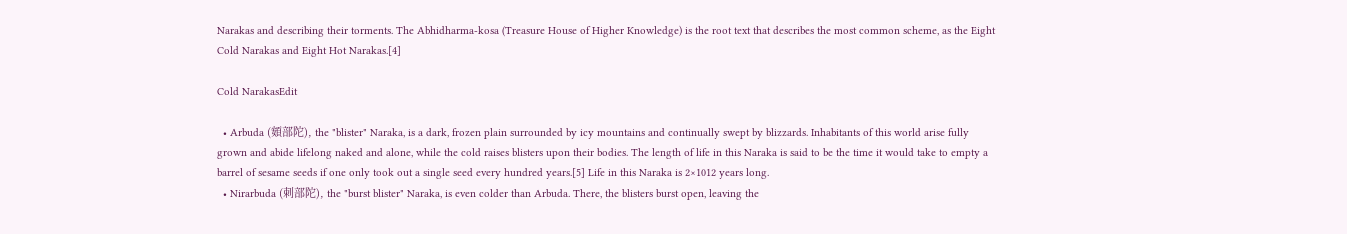Narakas and describing their torments. The Abhidharma-kosa (Treasure House of Higher Knowledge) is the root text that describes the most common scheme, as the Eight Cold Narakas and Eight Hot Narakas.[4]

Cold NarakasEdit

  • Arbuda (頞部陀), the "blister" Naraka, is a dark, frozen plain surrounded by icy mountains and continually swept by blizzards. Inhabitants of this world arise fully grown and abide lifelong naked and alone, while the cold raises blisters upon their bodies. The length of life in this Naraka is said to be the time it would take to empty a barrel of sesame seeds if one only took out a single seed every hundred years.[5] Life in this Naraka is 2×1012 years long.
  • Nirarbuda (刺部陀), the "burst blister" Naraka, is even colder than Arbuda. There, the blisters burst open, leaving the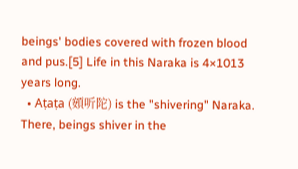beings' bodies covered with frozen blood and pus.[5] Life in this Naraka is 4×1013 years long.
  • Aṭaṭa (頞听陀) is the "shivering" Naraka. There, beings shiver in the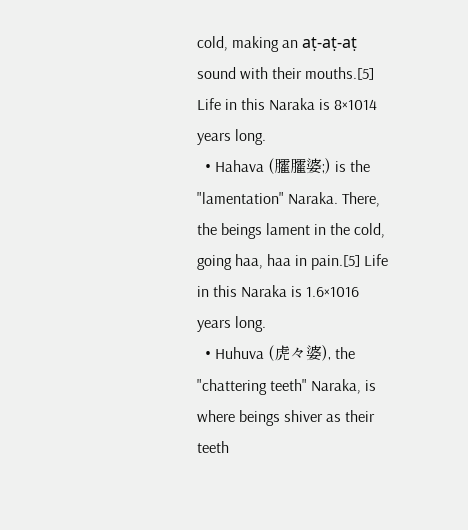cold, making an aṭ-aṭ-aṭ sound with their mouths.[5] Life in this Naraka is 8×1014 years long.
  • Hahava (臛臛婆;) is the "lamentation" Naraka. There, the beings lament in the cold, going haa, haa in pain.[5] Life in this Naraka is 1.6×1016 years long.
  • Huhuva (虎々婆), the "chattering teeth" Naraka, is where beings shiver as their teeth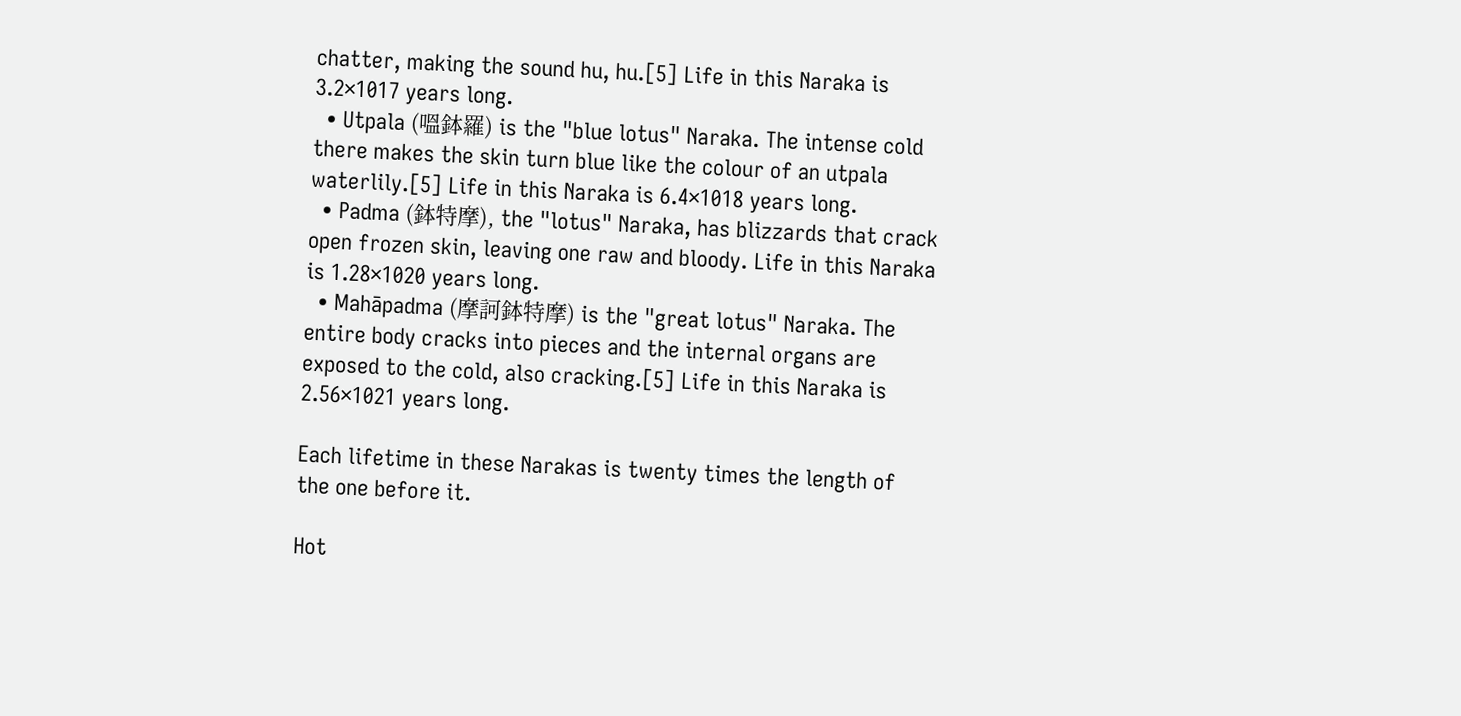chatter, making the sound hu, hu.[5] Life in this Naraka is 3.2×1017 years long.
  • Utpala (嗢鉢羅) is the "blue lotus" Naraka. The intense cold there makes the skin turn blue like the colour of an utpala waterlily.[5] Life in this Naraka is 6.4×1018 years long.
  • Padma (鉢特摩), the "lotus" Naraka, has blizzards that crack open frozen skin, leaving one raw and bloody. Life in this Naraka is 1.28×1020 years long.
  • Mahāpadma (摩訶鉢特摩) is the "great lotus" Naraka. The entire body cracks into pieces and the internal organs are exposed to the cold, also cracking.[5] Life in this Naraka is 2.56×1021 years long.

Each lifetime in these Narakas is twenty times the length of the one before it.

Hot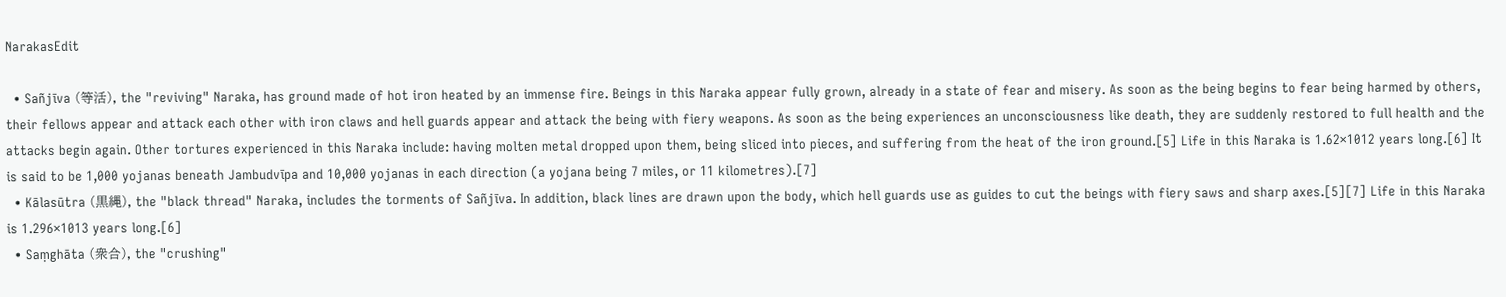NarakasEdit

  • Sañjīva (等活), the "reviving" Naraka, has ground made of hot iron heated by an immense fire. Beings in this Naraka appear fully grown, already in a state of fear and misery. As soon as the being begins to fear being harmed by others, their fellows appear and attack each other with iron claws and hell guards appear and attack the being with fiery weapons. As soon as the being experiences an unconsciousness like death, they are suddenly restored to full health and the attacks begin again. Other tortures experienced in this Naraka include: having molten metal dropped upon them, being sliced into pieces, and suffering from the heat of the iron ground.[5] Life in this Naraka is 1.62×1012 years long.[6] It is said to be 1,000 yojanas beneath Jambudvīpa and 10,000 yojanas in each direction (a yojana being 7 miles, or 11 kilometres).[7]
  • Kālasūtra (黒縄), the "black thread" Naraka, includes the torments of Sañjīva. In addition, black lines are drawn upon the body, which hell guards use as guides to cut the beings with fiery saws and sharp axes.[5][7] Life in this Naraka is 1.296×1013 years long.[6]
  • Saṃghāta (衆合), the "crushing"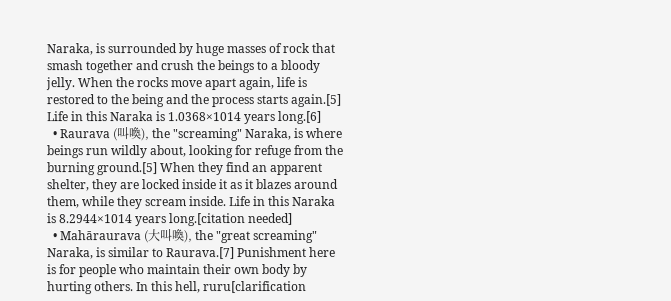Naraka, is surrounded by huge masses of rock that smash together and crush the beings to a bloody jelly. When the rocks move apart again, life is restored to the being and the process starts again.[5] Life in this Naraka is 1.0368×1014 years long.[6]
  • Raurava (叫喚), the "screaming" Naraka, is where beings run wildly about, looking for refuge from the burning ground.[5] When they find an apparent shelter, they are locked inside it as it blazes around them, while they scream inside. Life in this Naraka is 8.2944×1014 years long.[citation needed]
  • Mahāraurava (大叫喚), the "great screaming" Naraka, is similar to Raurava.[7] Punishment here is for people who maintain their own body by hurting others. In this hell, ruru[clarification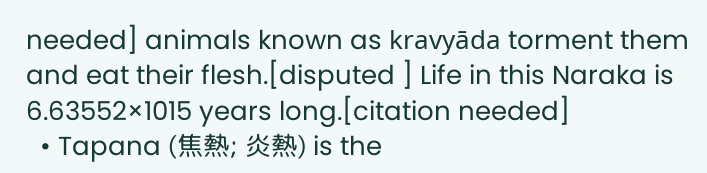needed] animals known as kravyāda torment them and eat their flesh.[disputed ] Life in this Naraka is 6.63552×1015 years long.[citation needed]
  • Tapana (焦熱; 炎熱) is the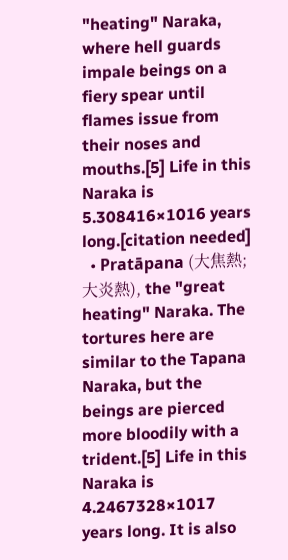"heating" Naraka, where hell guards impale beings on a fiery spear until flames issue from their noses and mouths.[5] Life in this Naraka is 5.308416×1016 years long.[citation needed]
  • Pratāpana (大焦熱; 大炎熱), the "great heating" Naraka. The tortures here are similar to the Tapana Naraka, but the beings are pierced more bloodily with a trident.[5] Life in this Naraka is 4.2467328×1017 years long. It is also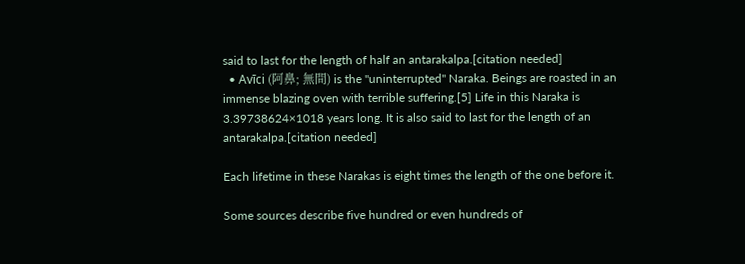said to last for the length of half an antarakalpa.[citation needed]
  • Avīci (阿鼻; 無間) is the "uninterrupted" Naraka. Beings are roasted in an immense blazing oven with terrible suffering.[5] Life in this Naraka is 3.39738624×1018 years long. It is also said to last for the length of an antarakalpa.[citation needed]

Each lifetime in these Narakas is eight times the length of the one before it.

Some sources describe five hundred or even hundreds of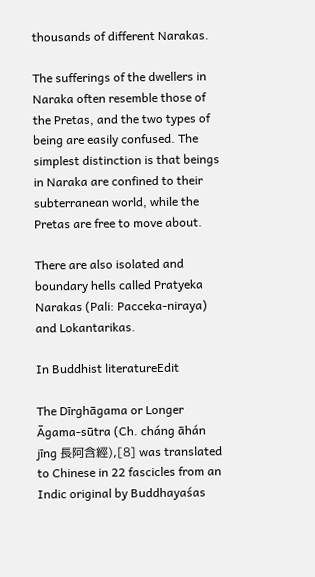thousands of different Narakas.

The sufferings of the dwellers in Naraka often resemble those of the Pretas, and the two types of being are easily confused. The simplest distinction is that beings in Naraka are confined to their subterranean world, while the Pretas are free to move about.

There are also isolated and boundary hells called Pratyeka Narakas (Pali: Pacceka-niraya) and Lokantarikas.

In Buddhist literatureEdit

The Dīrghāgama or Longer Āgama-sūtra (Ch. cháng āhán jīng 長阿含經),[8] was translated to Chinese in 22 fascicles from an Indic original by Buddhayaśas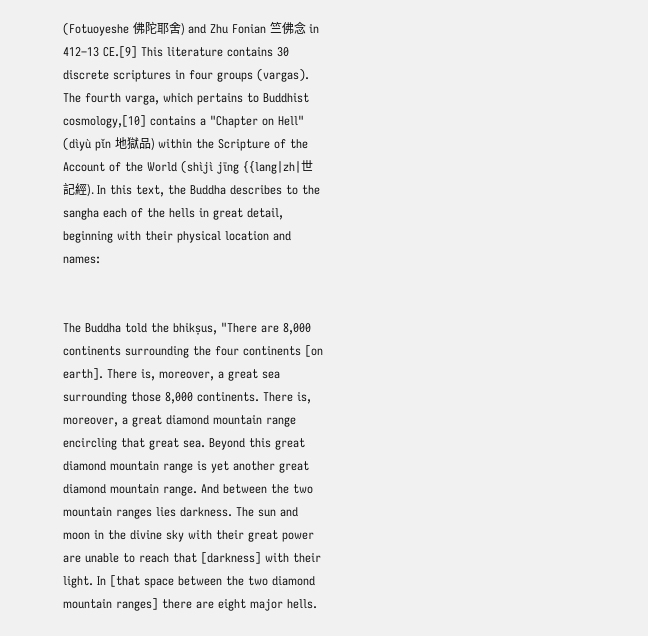(Fotuoyeshe 佛陀耶舍) and Zhu Fonian 竺佛念 in 412–13 CE.[9] This literature contains 30 discrete scriptures in four groups (vargas). The fourth varga, which pertains to Buddhist cosmology,[10] contains a "Chapter on Hell" (dìyù pǐn 地獄品) within the Scripture of the Account of the World (shìjì jīng {{lang|zh|世記經). In this text, the Buddha describes to the sangha each of the hells in great detail, beginning with their physical location and names:


The Buddha told the bhikṣus, "There are 8,000 continents surrounding the four continents [on earth]. There is, moreover, a great sea surrounding those 8,000 continents. There is, moreover, a great diamond mountain range encircling that great sea. Beyond this great diamond mountain range is yet another great diamond mountain range. And between the two mountain ranges lies darkness. The sun and moon in the divine sky with their great power are unable to reach that [darkness] with their light. In [that space between the two diamond mountain ranges] there are eight major hells.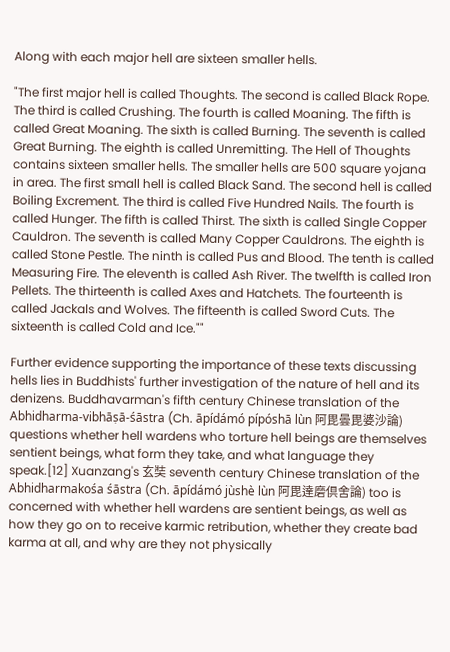Along with each major hell are sixteen smaller hells.

"The first major hell is called Thoughts. The second is called Black Rope. The third is called Crushing. The fourth is called Moaning. The fifth is called Great Moaning. The sixth is called Burning. The seventh is called Great Burning. The eighth is called Unremitting. The Hell of Thoughts contains sixteen smaller hells. The smaller hells are 500 square yojana in area. The first small hell is called Black Sand. The second hell is called Boiling Excrement. The third is called Five Hundred Nails. The fourth is called Hunger. The fifth is called Thirst. The sixth is called Single Copper Cauldron. The seventh is called Many Copper Cauldrons. The eighth is called Stone Pestle. The ninth is called Pus and Blood. The tenth is called Measuring Fire. The eleventh is called Ash River. The twelfth is called Iron Pellets. The thirteenth is called Axes and Hatchets. The fourteenth is called Jackals and Wolves. The fifteenth is called Sword Cuts. The sixteenth is called Cold and Ice.""

Further evidence supporting the importance of these texts discussing hells lies in Buddhists' further investigation of the nature of hell and its denizens. Buddhavarman's fifth century Chinese translation of the Abhidharma-vibhāṣā-śāstra (Ch. āpídámó pípóshā lùn 阿毘曇毘婆沙論) questions whether hell wardens who torture hell beings are themselves sentient beings, what form they take, and what language they speak.[12] Xuanzang's 玄奘 seventh century Chinese translation of the Abhidharmakośa śāstra (Ch. āpídámó jùshè lùn 阿毘達磨倶舍論) too is concerned with whether hell wardens are sentient beings, as well as how they go on to receive karmic retribution, whether they create bad karma at all, and why are they not physically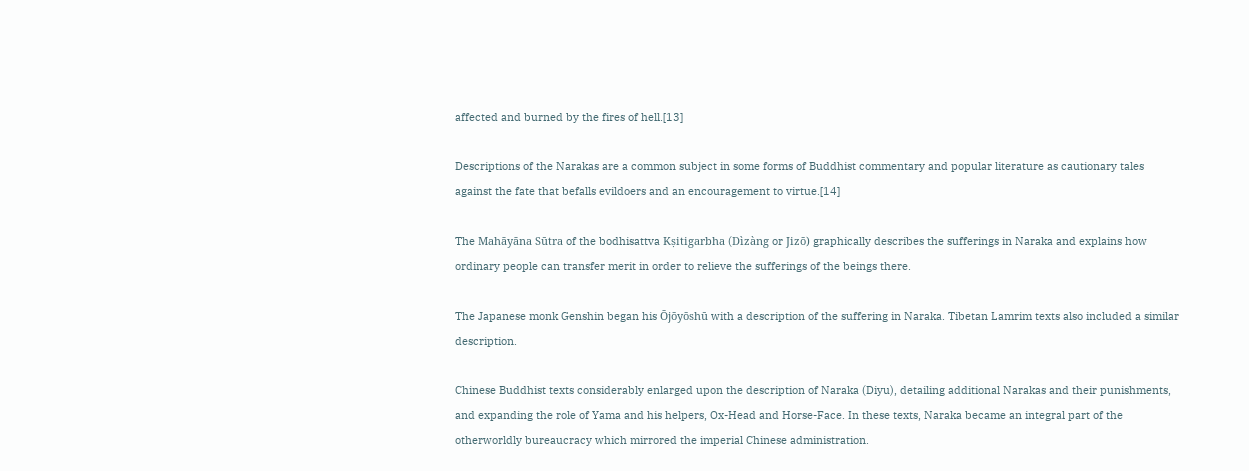affected and burned by the fires of hell.[13]

Descriptions of the Narakas are a common subject in some forms of Buddhist commentary and popular literature as cautionary tales against the fate that befalls evildoers and an encouragement to virtue.[14]

The Mahāyāna Sūtra of the bodhisattva Kṣitigarbha (Dìzàng or Jizō) graphically describes the sufferings in Naraka and explains how ordinary people can transfer merit in order to relieve the sufferings of the beings there.

The Japanese monk Genshin began his Ōjōyōshū with a description of the suffering in Naraka. Tibetan Lamrim texts also included a similar description.

Chinese Buddhist texts considerably enlarged upon the description of Naraka (Diyu), detailing additional Narakas and their punishments, and expanding the role of Yama and his helpers, Ox-Head and Horse-Face. In these texts, Naraka became an integral part of the otherworldly bureaucracy which mirrored the imperial Chinese administration.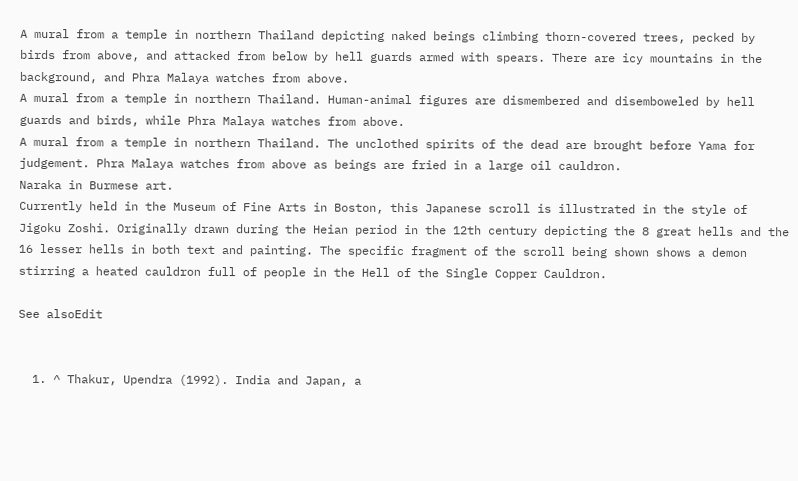A mural from a temple in northern Thailand depicting naked beings climbing thorn-covered trees, pecked by birds from above, and attacked from below by hell guards armed with spears. There are icy mountains in the background, and Phra Malaya watches from above.
A mural from a temple in northern Thailand. Human-animal figures are dismembered and disemboweled by hell guards and birds, while Phra Malaya watches from above.
A mural from a temple in northern Thailand. The unclothed spirits of the dead are brought before Yama for judgement. Phra Malaya watches from above as beings are fried in a large oil cauldron.
Naraka in Burmese art.
Currently held in the Museum of Fine Arts in Boston, this Japanese scroll is illustrated in the style of Jigoku Zoshi. Originally drawn during the Heian period in the 12th century depicting the 8 great hells and the 16 lesser hells in both text and painting. The specific fragment of the scroll being shown shows a demon stirring a heated cauldron full of people in the Hell of the Single Copper Cauldron.

See alsoEdit


  1. ^ Thakur, Upendra (1992). India and Japan, a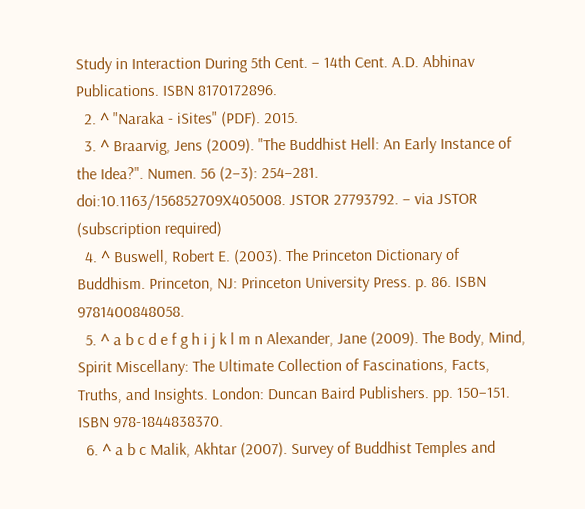Study in Interaction During 5th Cent. – 14th Cent. A.D. Abhinav Publications. ISBN 8170172896.
  2. ^ "Naraka - iSites" (PDF). 2015.
  3. ^ Braarvig, Jens (2009). "The Buddhist Hell: An Early Instance of the Idea?". Numen. 56 (2–3): 254–281. doi:10.1163/156852709X405008. JSTOR 27793792. – via JSTOR (subscription required)
  4. ^ Buswell, Robert E. (2003). The Princeton Dictionary of Buddhism. Princeton, NJ: Princeton University Press. p. 86. ISBN 9781400848058.
  5. ^ a b c d e f g h i j k l m n Alexander, Jane (2009). The Body, Mind, Spirit Miscellany: The Ultimate Collection of Fascinations, Facts, Truths, and Insights. London: Duncan Baird Publishers. pp. 150–151. ISBN 978-1844838370.
  6. ^ a b c Malik, Akhtar (2007). Survey of Buddhist Temples and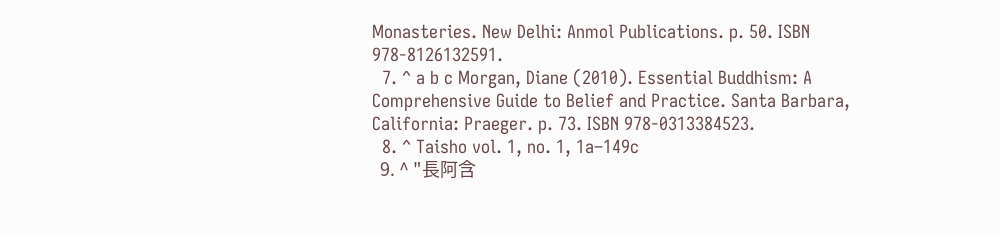Monasteries. New Delhi: Anmol Publications. p. 50. ISBN 978-8126132591.
  7. ^ a b c Morgan, Diane (2010). Essential Buddhism: A Comprehensive Guide to Belief and Practice. Santa Barbara, California: Praeger. p. 73. ISBN 978-0313384523.
  8. ^ Taisho vol. 1, no. 1, 1a–149c
  9. ^ "長阿含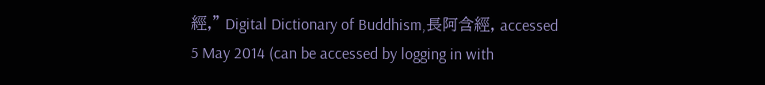經," Digital Dictionary of Buddhism,長阿含經, accessed 5 May 2014 (can be accessed by logging in with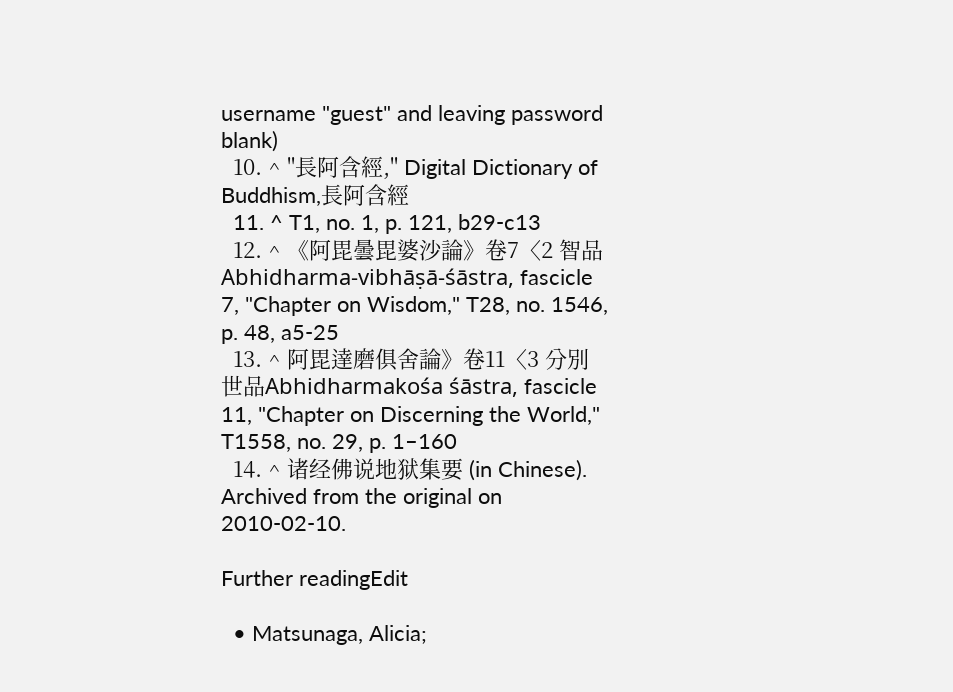username "guest" and leaving password blank)
  10. ^ "長阿含經," Digital Dictionary of Buddhism,長阿含經
  11. ^ T1, no. 1, p. 121, b29-c13
  12. ^ 《阿毘曇毘婆沙論》卷7〈2 智品Abhidharma-vibhāṣā-śāstra, fascicle 7, "Chapter on Wisdom," T28, no. 1546, p. 48, a5-25
  13. ^ 阿毘達磨俱舍論》卷11〈3 分別世品Abhidharmakośa śāstra, fascicle 11, "Chapter on Discerning the World," T1558, no. 29, p. 1–160
  14. ^ 诸经佛说地狱集要 (in Chinese). Archived from the original on 2010-02-10.

Further readingEdit

  • Matsunaga, Alicia;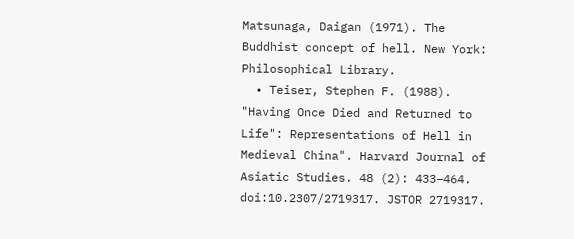Matsunaga, Daigan (1971). The Buddhist concept of hell. New York: Philosophical Library.
  • Teiser, Stephen F. (1988). "Having Once Died and Returned to Life": Representations of Hell in Medieval China". Harvard Journal of Asiatic Studies. 48 (2): 433–464. doi:10.2307/2719317. JSTOR 2719317.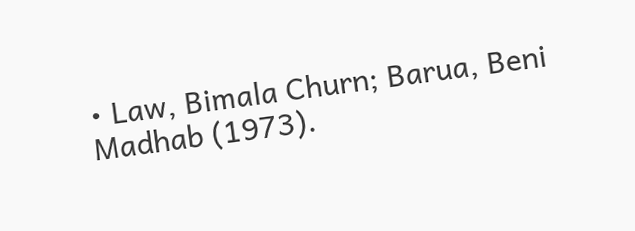• Law, Bimala Churn; Barua, Beni Madhab (1973).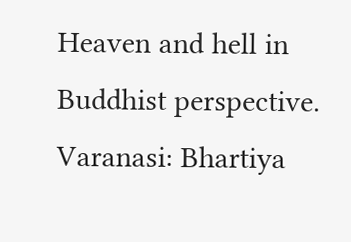Heaven and hell in Buddhist perspective. Varanasi: Bhartiya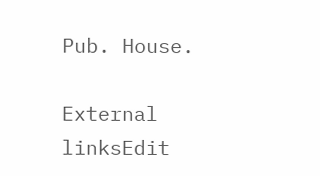Pub. House.

External linksEdit